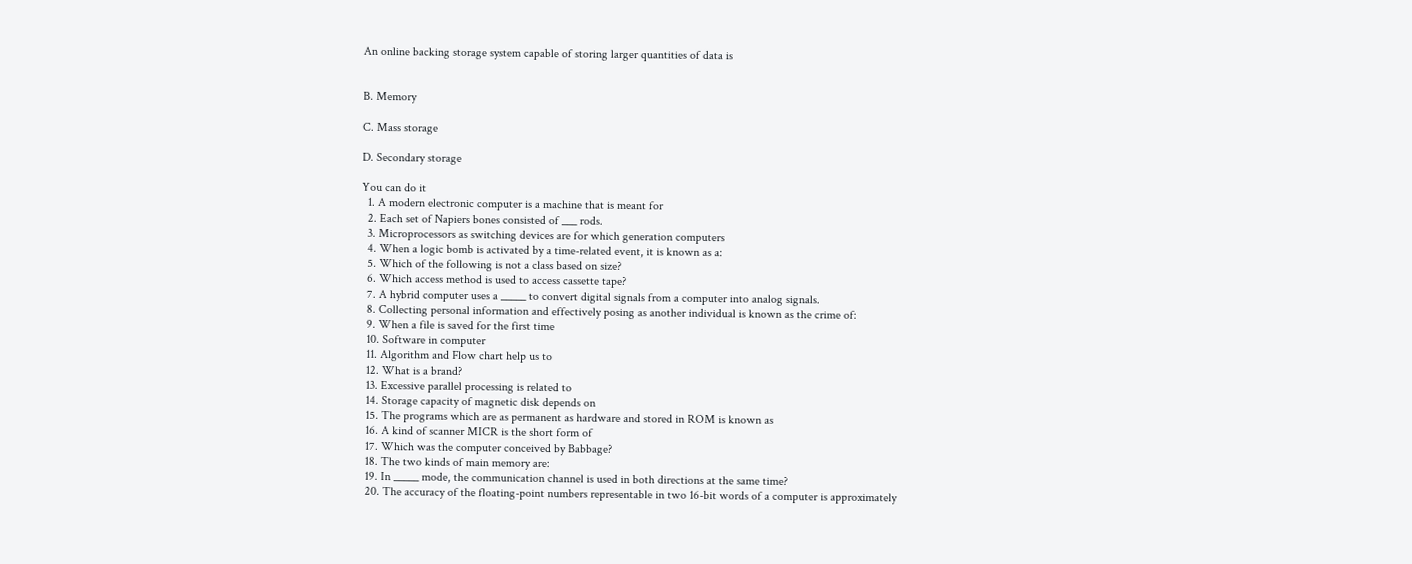An online backing storage system capable of storing larger quantities of data is


B. Memory

C. Mass storage

D. Secondary storage

You can do it
  1. A modern electronic computer is a machine that is meant for
  2. Each set of Napiers bones consisted of ___ rods.
  3. Microprocessors as switching devices are for which generation computers
  4. When a logic bomb is activated by a time-related event, it is known as a:
  5. Which of the following is not a class based on size?
  6. Which access method is used to access cassette tape?
  7. A hybrid computer uses a _____ to convert digital signals from a computer into analog signals.
  8. Collecting personal information and effectively posing as another individual is known as the crime of:
  9. When a file is saved for the first time
  10. Software in computer
  11. Algorithm and Flow chart help us to
  12. What is a brand?
  13. Excessive parallel processing is related to
  14. Storage capacity of magnetic disk depends on
  15. The programs which are as permanent as hardware and stored in ROM is known as
  16. A kind of scanner MICR is the short form of
  17. Which was the computer conceived by Babbage?
  18. The two kinds of main memory are:
  19. In _____ mode, the communication channel is used in both directions at the same time?
  20. The accuracy of the floating-point numbers representable in two 16-bit words of a computer is approximately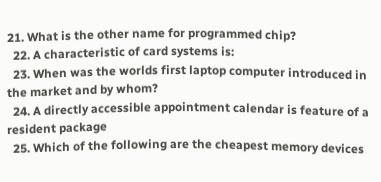21. What is the other name for programmed chip?
  22. A characteristic of card systems is:
  23. When was the worlds first laptop computer introduced in the market and by whom?
  24. A directly accessible appointment calendar is feature of a resident package
  25. Which of the following are the cheapest memory devices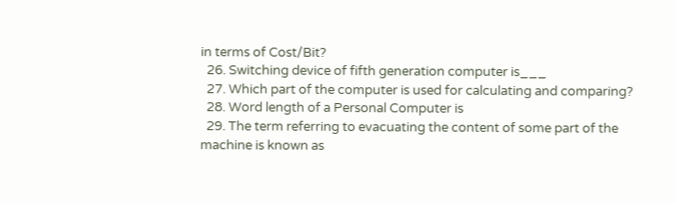in terms of Cost/Bit?
  26. Switching device of fifth generation computer is___
  27. Which part of the computer is used for calculating and comparing?
  28. Word length of a Personal Computer is
  29. The term referring to evacuating the content of some part of the machine is known as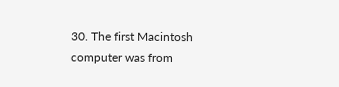30. The first Macintosh computer was from